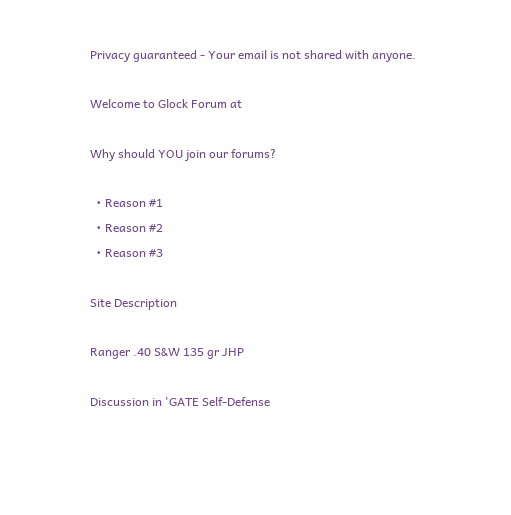Privacy guaranteed - Your email is not shared with anyone.

Welcome to Glock Forum at

Why should YOU join our forums?

  • Reason #1
  • Reason #2
  • Reason #3

Site Description

Ranger .40 S&W 135 gr JHP

Discussion in 'GATE Self-Defense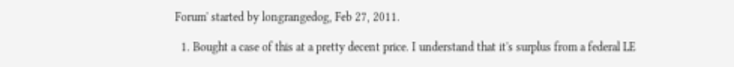Forum' started by longrangedog, Feb 27, 2011.

  1. Bought a case of this at a pretty decent price. I understand that it's surplus from a federal LE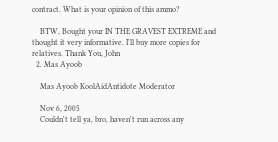contract. What is your opinion of this ammo?

    BTW, Bought your IN THE GRAVEST EXTREME and thought it very informative. I'll buy more copies for relatives. Thank You, John
  2. Mas Ayoob

    Mas Ayoob KoolAidAntidote Moderator

    Nov 6, 2005
    Couldn't tell ya, bro, haven't run across any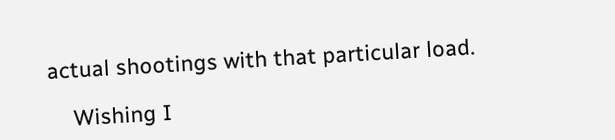actual shootings with that particular load.

    Wishing I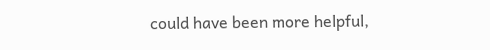could have been more helpful,